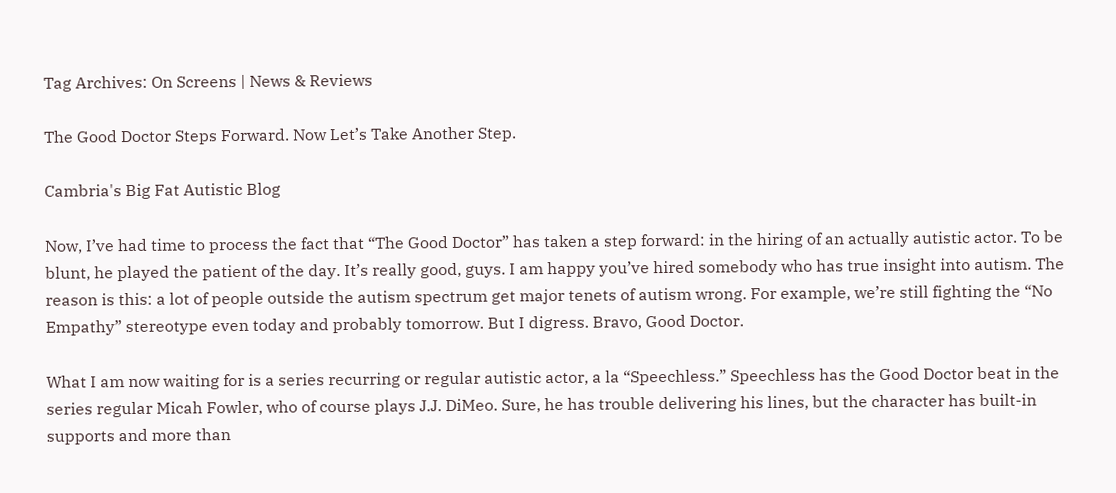Tag Archives: On Screens | News & Reviews

The Good Doctor Steps Forward. Now Let’s Take Another Step.

Cambria's Big Fat Autistic Blog

Now, I’ve had time to process the fact that “The Good Doctor” has taken a step forward: in the hiring of an actually autistic actor. To be blunt, he played the patient of the day. It’s really good, guys. I am happy you’ve hired somebody who has true insight into autism. The reason is this: a lot of people outside the autism spectrum get major tenets of autism wrong. For example, we’re still fighting the “No Empathy” stereotype even today and probably tomorrow. But I digress. Bravo, Good Doctor.

What I am now waiting for is a series recurring or regular autistic actor, a la “Speechless.” Speechless has the Good Doctor beat in the series regular Micah Fowler, who of course plays J.J. DiMeo. Sure, he has trouble delivering his lines, but the character has built-in supports and more than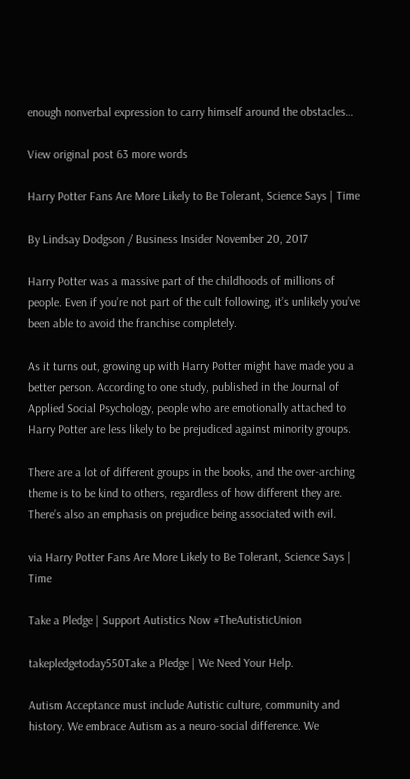enough nonverbal expression to carry himself around the obstacles…

View original post 63 more words

Harry Potter Fans Are More Likely to Be Tolerant, Science Says | Time

By Lindsay Dodgson / Business Insider November 20, 2017

Harry Potter was a massive part of the childhoods of millions of people. Even if you’re not part of the cult following, it’s unlikely you’ve been able to avoid the franchise completely.

As it turns out, growing up with Harry Potter might have made you a better person. According to one study, published in the Journal of Applied Social Psychology, people who are emotionally attached to Harry Potter are less likely to be prejudiced against minority groups.

There are a lot of different groups in the books, and the over-arching theme is to be kind to others, regardless of how different they are. There’s also an emphasis on prejudice being associated with evil.

via Harry Potter Fans Are More Likely to Be Tolerant, Science Says | Time

Take a Pledge | Support Autistics Now #TheAutisticUnion

takepledgetoday550Take a Pledge | We Need Your Help.

Autism Acceptance must include Autistic culture, community and history. We embrace Autism as a neuro-social difference. We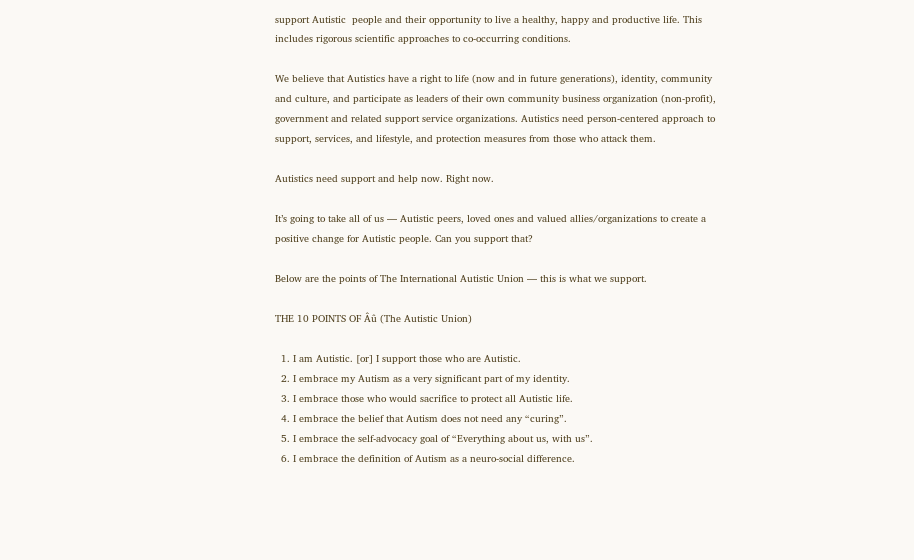support Autistic  people and their opportunity to live a healthy, happy and productive life. This includes rigorous scientific approaches to co-occurring conditions.

We believe that Autistics have a right to life (now and in future generations), identity, community and culture, and participate as leaders of their own community business organization (non-profit), government and related support service organizations. Autistics need person-centered approach to support, services, and lifestyle, and protection measures from those who attack them.

Autistics need support and help now. Right now.

It’s going to take all of us — Autistic peers, loved ones and valued allies/organizations to create a positive change for Autistic people. Can you support that?

Below are the points of The International Autistic Union — this is what we support.

THE 10 POINTS OF Âû (The Autistic Union)

  1. I am Autistic. [or] I support those who are Autistic.
  2. I embrace my Autism as a very significant part of my identity.
  3. I embrace those who would sacrifice to protect all Autistic life.
  4. I embrace the belief that Autism does not need any “curing”.
  5. I embrace the self-advocacy goal of “Everything about us, with us”.
  6. I embrace the definition of Autism as a neuro-social difference.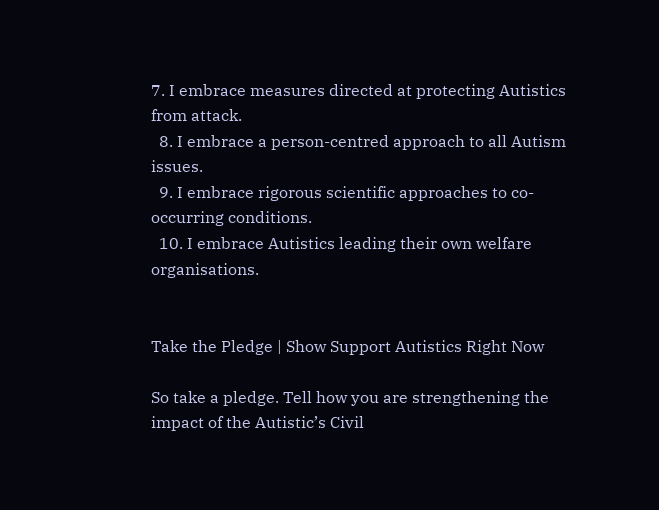7. I embrace measures directed at protecting Autistics from attack.
  8. I embrace a person-centred approach to all Autism issues.
  9. I embrace rigorous scientific approaches to co-occurring conditions.
  10. I embrace Autistics leading their own welfare organisations.


Take the Pledge | Show Support Autistics Right Now

So take a pledge. Tell how you are strengthening the impact of the Autistic’s Civil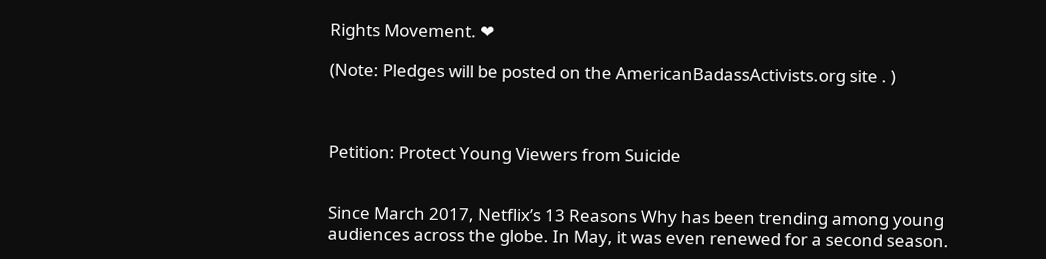Rights Movement. ❤

(Note: Pledges will be posted on the AmericanBadassActivists.org site . )



Petition: Protect Young Viewers from Suicide


Since March 2017, Netflix’s 13 Reasons Why has been trending among young audiences across the globe. In May, it was even renewed for a second season.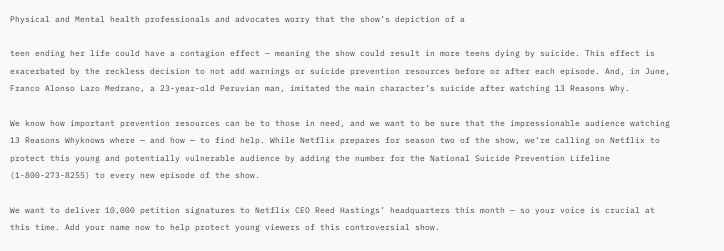Physical and Mental health professionals and advocates worry that the show’s depiction of a

teen ending her life could have a contagion effect — meaning the show could result in more teens dying by suicide. This effect is exacerbated by the reckless decision to not add warnings or suicide prevention resources before or after each episode. And, in June, Franco Alonso Lazo Medrano, a 23-year-old Peruvian man, imitated the main character’s suicide after watching 13 Reasons Why.

We know how important prevention resources can be to those in need, and we want to be sure that the impressionable audience watching 13 Reasons Whyknows where — and how — to find help. While Netflix prepares for season two of the show, we’re calling on Netflix to protect this young and potentially vulnerable audience by adding the number for the National Suicide Prevention Lifeline (1-800-273-8255) to every new episode of the show.

We want to deliver 10,000 petition signatures to Netflix CEO Reed Hastings’ headquarters this month — so your voice is crucial at this time. Add your name now to help protect young viewers of this controversial show.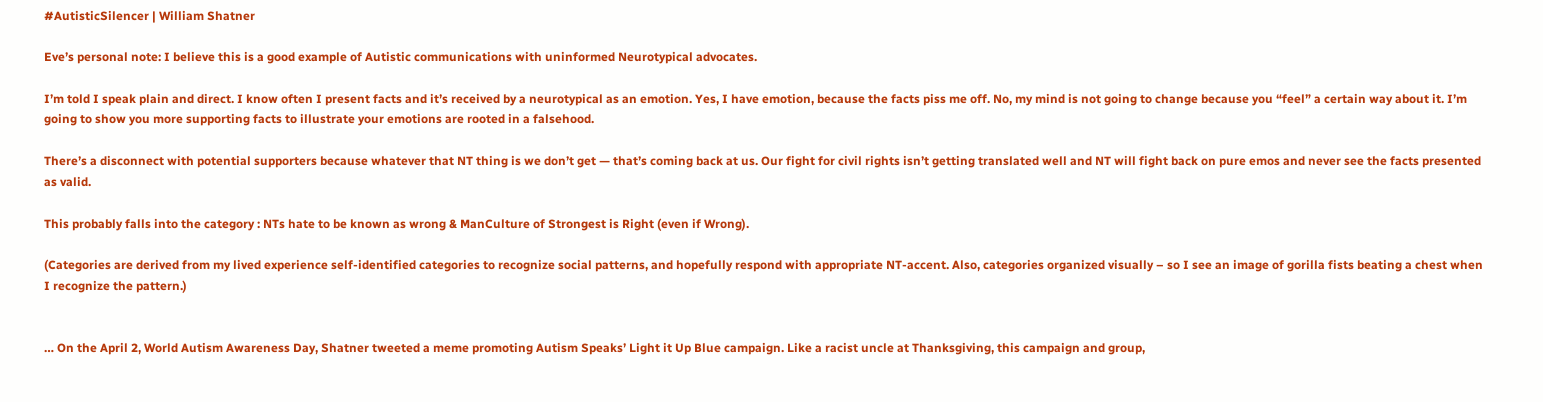#AutisticSilencer | William Shatner

Eve’s personal note: I believe this is a good example of Autistic communications with uninformed Neurotypical advocates.

I’m told I speak plain and direct. I know often I present facts and it’s received by a neurotypical as an emotion. Yes, I have emotion, because the facts piss me off. No, my mind is not going to change because you “feel” a certain way about it. I’m going to show you more supporting facts to illustrate your emotions are rooted in a falsehood.

There’s a disconnect with potential supporters because whatever that NT thing is we don’t get — that’s coming back at us. Our fight for civil rights isn’t getting translated well and NT will fight back on pure emos and never see the facts presented as valid.

This probably falls into the category : NTs hate to be known as wrong & ManCulture of Strongest is Right (even if Wrong).

(Categories are derived from my lived experience self-identified categories to recognize social patterns, and hopefully respond with appropriate NT-accent. Also, categories organized visually – so I see an image of gorilla fists beating a chest when I recognize the pattern.)


… On the April 2, World Autism Awareness Day, Shatner tweeted a meme promoting Autism Speaks’ Light it Up Blue campaign. Like a racist uncle at Thanksgiving, this campaign and group,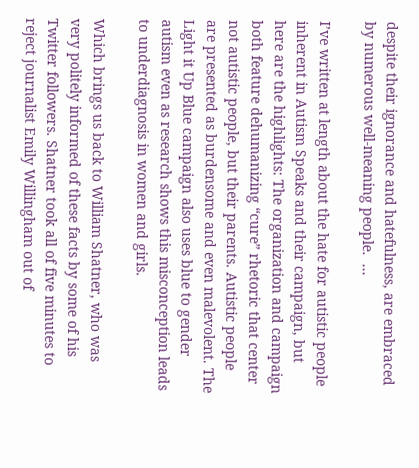despite their ignorance and hatefulness, are embraced by numerous well-meaning people.  …

I’ve written at length about the hate for autistic people inherent in Autism Speaks and their campaign, but here are the highlights: The organization and campaign both feature dehumanizing “cure” rhetoric that center not autistic people, but their parents. Autistic people are presented as burdensome and even malevolent. The Light it Up Blue campaign also uses blue to gender autism even as research shows this misconception leads to underdiagnosis in women and girls.

Which brings us back to William Shatner, who was very politely informed of these facts by some of his Twitter followers. Shatner took all of five minutes to reject journalist Emily Willingham out of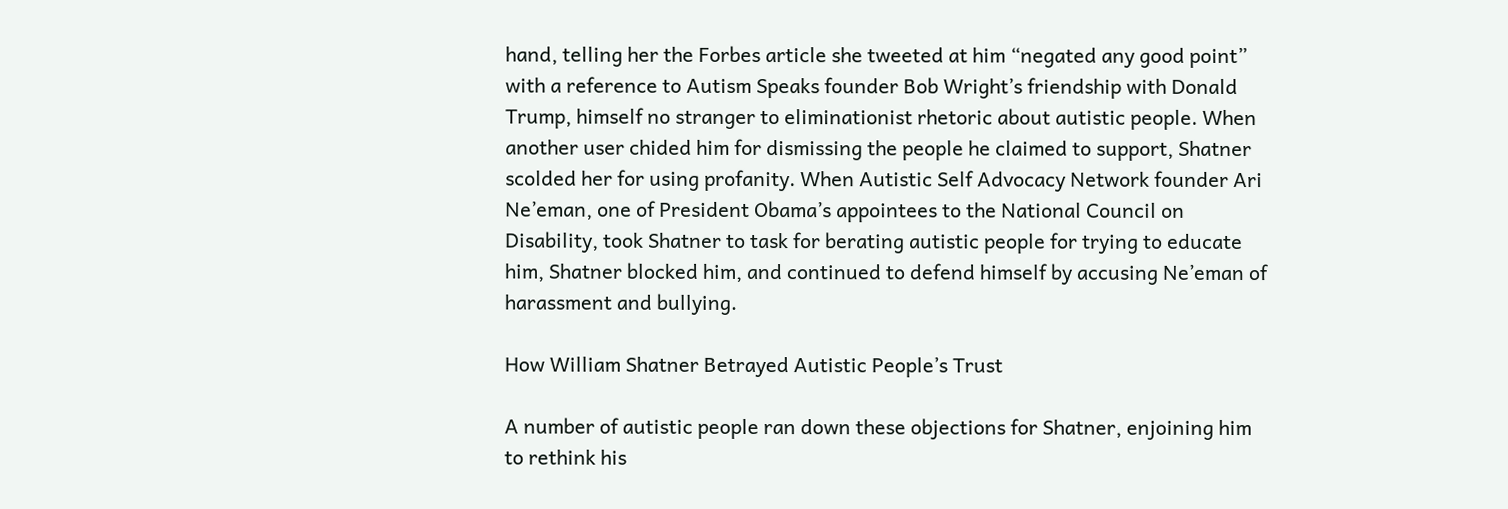hand, telling her the Forbes article she tweeted at him “negated any good point” with a reference to Autism Speaks founder Bob Wright’s friendship with Donald Trump, himself no stranger to eliminationist rhetoric about autistic people. When another user chided him for dismissing the people he claimed to support, Shatner scolded her for using profanity. When Autistic Self Advocacy Network founder Ari Ne’eman, one of President Obama’s appointees to the National Council on Disability, took Shatner to task for berating autistic people for trying to educate him, Shatner blocked him, and continued to defend himself by accusing Ne’eman of harassment and bullying.

How William Shatner Betrayed Autistic People’s Trust

A number of autistic people ran down these objections for Shatner, enjoining him to rethink his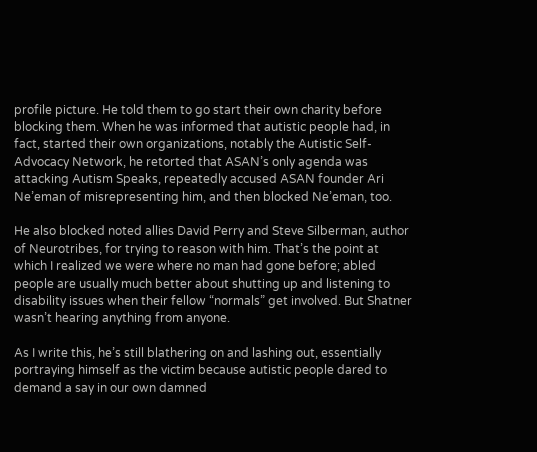profile picture. He told them to go start their own charity before blocking them. When he was informed that autistic people had, in fact, started their own organizations, notably the Autistic Self-Advocacy Network, he retorted that ASAN’s only agenda was attacking Autism Speaks, repeatedly accused ASAN founder Ari Ne’eman of misrepresenting him, and then blocked Ne’eman, too.

He also blocked noted allies David Perry and Steve Silberman, author of Neurotribes, for trying to reason with him. That’s the point at which I realized we were where no man had gone before; abled people are usually much better about shutting up and listening to disability issues when their fellow “normals” get involved. But Shatner wasn’t hearing anything from anyone.

As I write this, he’s still blathering on and lashing out, essentially portraying himself as the victim because autistic people dared to demand a say in our own damned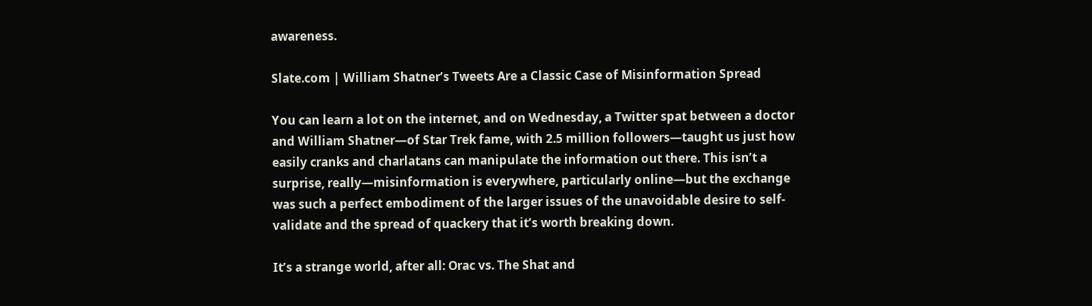awareness.

Slate.com | William Shatner’s Tweets Are a Classic Case of Misinformation Spread

You can learn a lot on the internet, and on Wednesday, a Twitter spat between a doctor and William Shatner—of Star Trek fame, with 2.5 million followers—taught us just how easily cranks and charlatans can manipulate the information out there. This isn’t a surprise, really—misinformation is everywhere, particularly online—but the exchange was such a perfect embodiment of the larger issues of the unavoidable desire to self-validate and the spread of quackery that it’s worth breaking down.

It’s a strange world, after all: Orac vs. The Shat and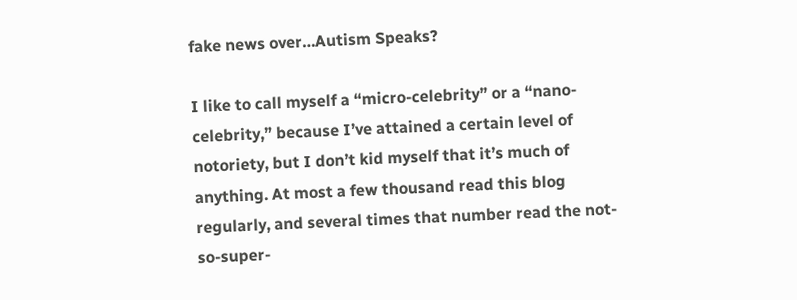fake news over…Autism Speaks?

I like to call myself a “micro-celebrity” or a “nano-celebrity,” because I’ve attained a certain level of notoriety, but I don’t kid myself that it’s much of anything. At most a few thousand read this blog regularly, and several times that number read the not-so-super-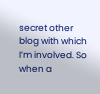secret other blog with which I’m involved. So when a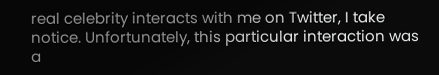real celebrity interacts with me on Twitter, I take notice. Unfortunately, this particular interaction was a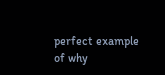perfect example of why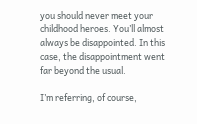you should never meet your childhood heroes. You’ll almost always be disappointed. In this case, the disappointment went far beyond the usual.

I’m referring, of course,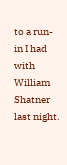to a run-in I had with William Shatner last night.